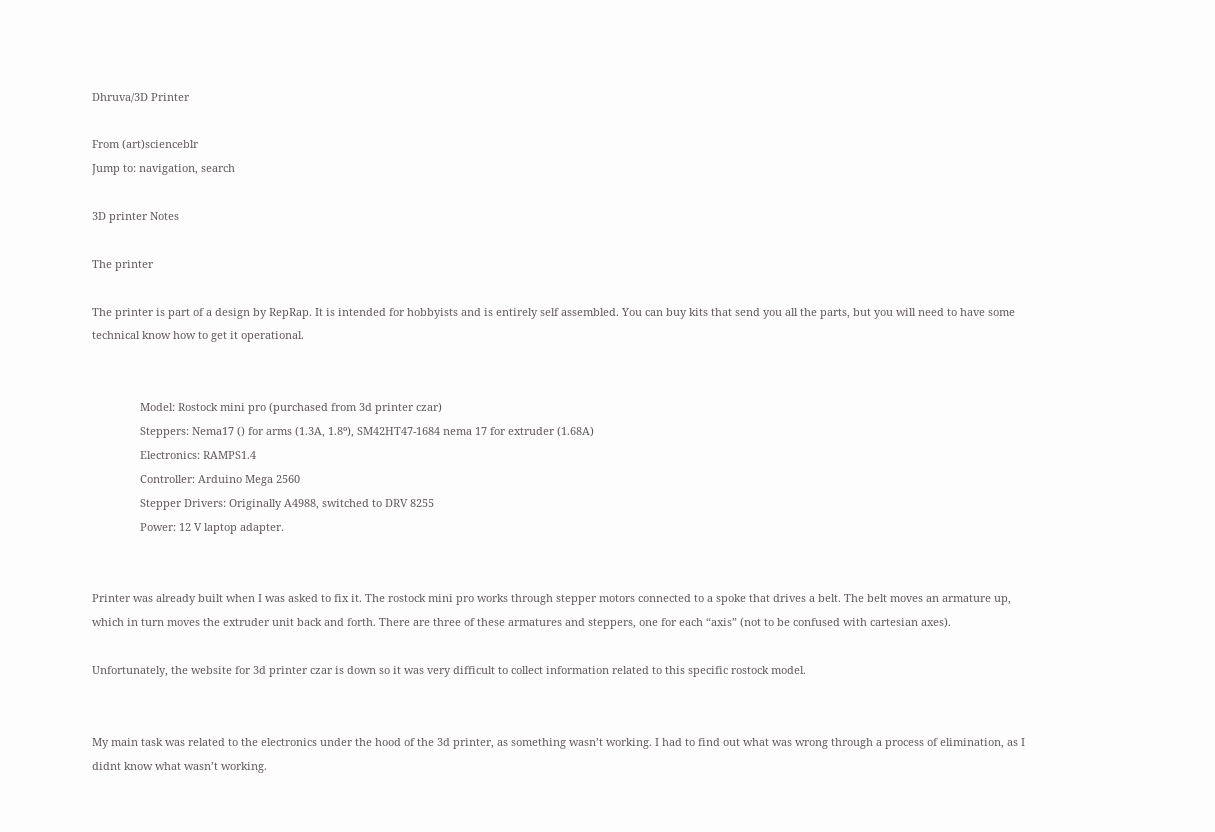Dhruva/3D Printer

From (art)scienceblr
Jump to: navigation, search

3D printer Notes

The printer

The printer is part of a design by RepRap. It is intended for hobbyists and is entirely self assembled. You can buy kits that send you all the parts, but you will need to have some technical know how to get it operational.


                Model: Rostock mini pro (purchased from 3d printer czar)
                Steppers: Nema17 () for arms (1.3A, 1.8º), SM42HT47-1684 nema 17 for extruder (1.68A)
                Electronics: RAMPS1.4
                Controller: Arduino Mega 2560
                Stepper Drivers: Originally A4988, switched to DRV 8255
                Power: 12 V laptop adapter.


Printer was already built when I was asked to fix it. The rostock mini pro works through stepper motors connected to a spoke that drives a belt. The belt moves an armature up, which in turn moves the extruder unit back and forth. There are three of these armatures and steppers, one for each “axis” (not to be confused with cartesian axes).

Unfortunately, the website for 3d printer czar is down so it was very difficult to collect information related to this specific rostock model.


My main task was related to the electronics under the hood of the 3d printer, as something wasn’t working. I had to find out what was wrong through a process of elimination, as I didnt know what wasn’t working.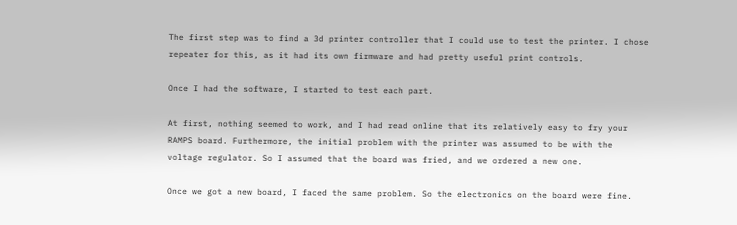The first step was to find a 3d printer controller that I could use to test the printer. I chose repeater for this, as it had its own firmware and had pretty useful print controls.

Once I had the software, I started to test each part.

At first, nothing seemed to work, and I had read online that its relatively easy to fry your RAMPS board. Furthermore, the initial problem with the printer was assumed to be with the voltage regulator. So I assumed that the board was fried, and we ordered a new one.

Once we got a new board, I faced the same problem. So the electronics on the board were fine.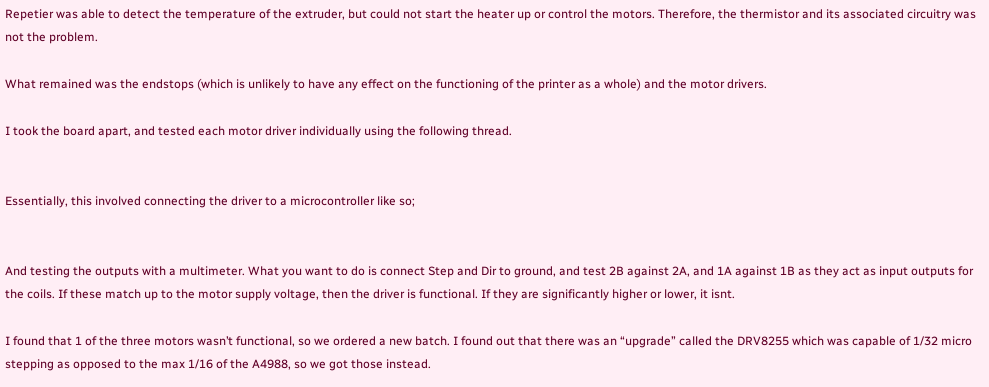Repetier was able to detect the temperature of the extruder, but could not start the heater up or control the motors. Therefore, the thermistor and its associated circuitry was not the problem.

What remained was the endstops (which is unlikely to have any effect on the functioning of the printer as a whole) and the motor drivers.

I took the board apart, and tested each motor driver individually using the following thread.


Essentially, this involved connecting the driver to a microcontroller like so;


And testing the outputs with a multimeter. What you want to do is connect Step and Dir to ground, and test 2B against 2A, and 1A against 1B as they act as input outputs for the coils. If these match up to the motor supply voltage, then the driver is functional. If they are significantly higher or lower, it isnt.

I found that 1 of the three motors wasn’t functional, so we ordered a new batch. I found out that there was an “upgrade” called the DRV8255 which was capable of 1/32 micro stepping as opposed to the max 1/16 of the A4988, so we got those instead.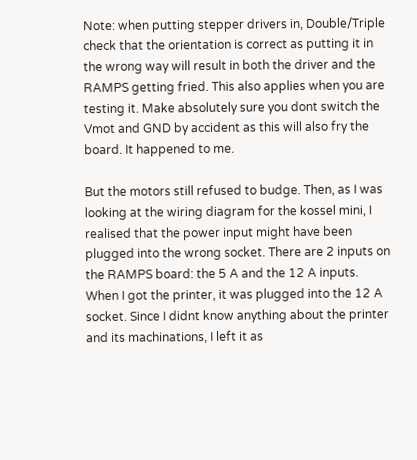Note: when putting stepper drivers in, Double/Triple check that the orientation is correct as putting it in the wrong way will result in both the driver and the RAMPS getting fried. This also applies when you are testing it. Make absolutely sure you dont switch the Vmot and GND by accident as this will also fry the board. It happened to me.

But the motors still refused to budge. Then, as I was looking at the wiring diagram for the kossel mini, I realised that the power input might have been plugged into the wrong socket. There are 2 inputs on the RAMPS board: the 5 A and the 12 A inputs. When I got the printer, it was plugged into the 12 A socket. Since I didnt know anything about the printer and its machinations, I left it as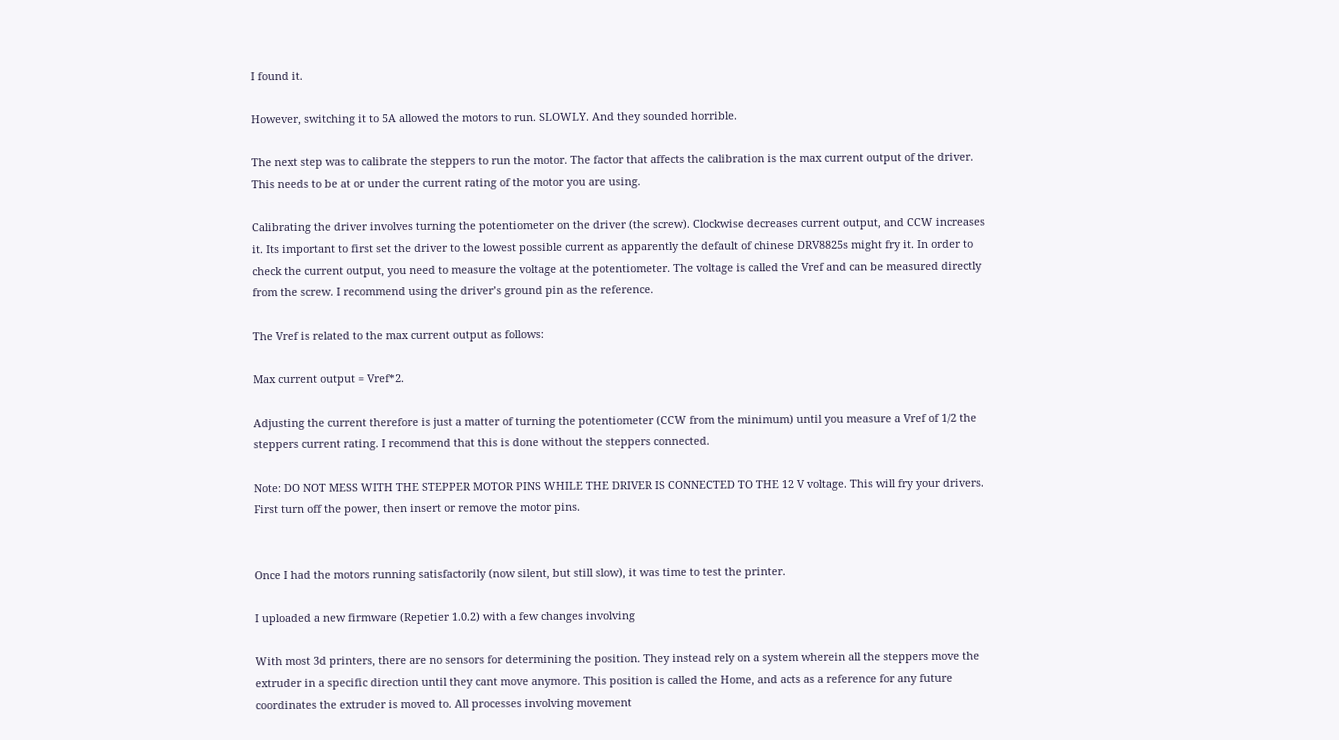I found it.

However, switching it to 5A allowed the motors to run. SLOWLY. And they sounded horrible.

The next step was to calibrate the steppers to run the motor. The factor that affects the calibration is the max current output of the driver. This needs to be at or under the current rating of the motor you are using.

Calibrating the driver involves turning the potentiometer on the driver (the screw). Clockwise decreases current output, and CCW increases it. Its important to first set the driver to the lowest possible current as apparently the default of chinese DRV8825s might fry it. In order to check the current output, you need to measure the voltage at the potentiometer. The voltage is called the Vref and can be measured directly from the screw. I recommend using the driver’s ground pin as the reference.

The Vref is related to the max current output as follows:

Max current output = Vref*2.

Adjusting the current therefore is just a matter of turning the potentiometer (CCW from the minimum) until you measure a Vref of 1/2 the steppers current rating. I recommend that this is done without the steppers connected.

Note: DO NOT MESS WITH THE STEPPER MOTOR PINS WHILE THE DRIVER IS CONNECTED TO THE 12 V voltage. This will fry your drivers. First turn off the power, then insert or remove the motor pins.


Once I had the motors running satisfactorily (now silent, but still slow), it was time to test the printer.

I uploaded a new firmware (Repetier 1.0.2) with a few changes involving

With most 3d printers, there are no sensors for determining the position. They instead rely on a system wherein all the steppers move the extruder in a specific direction until they cant move anymore. This position is called the Home, and acts as a reference for any future coordinates the extruder is moved to. All processes involving movement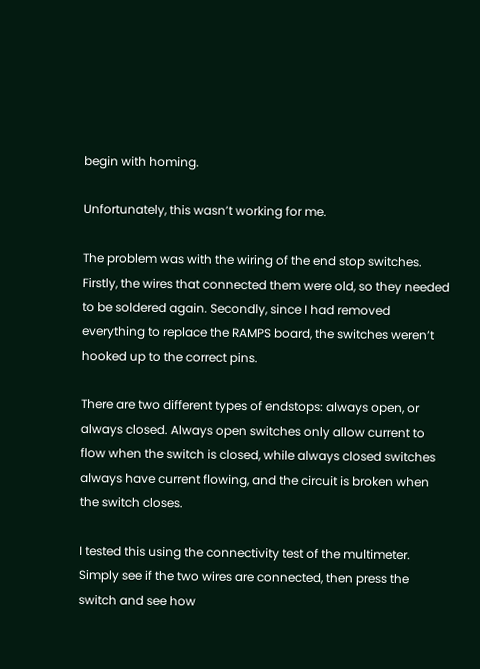begin with homing.

Unfortunately, this wasn’t working for me.

The problem was with the wiring of the end stop switches. Firstly, the wires that connected them were old, so they needed to be soldered again. Secondly, since I had removed everything to replace the RAMPS board, the switches weren’t hooked up to the correct pins.

There are two different types of endstops: always open, or always closed. Always open switches only allow current to flow when the switch is closed, while always closed switches always have current flowing, and the circuit is broken when the switch closes.

I tested this using the connectivity test of the multimeter. Simply see if the two wires are connected, then press the switch and see how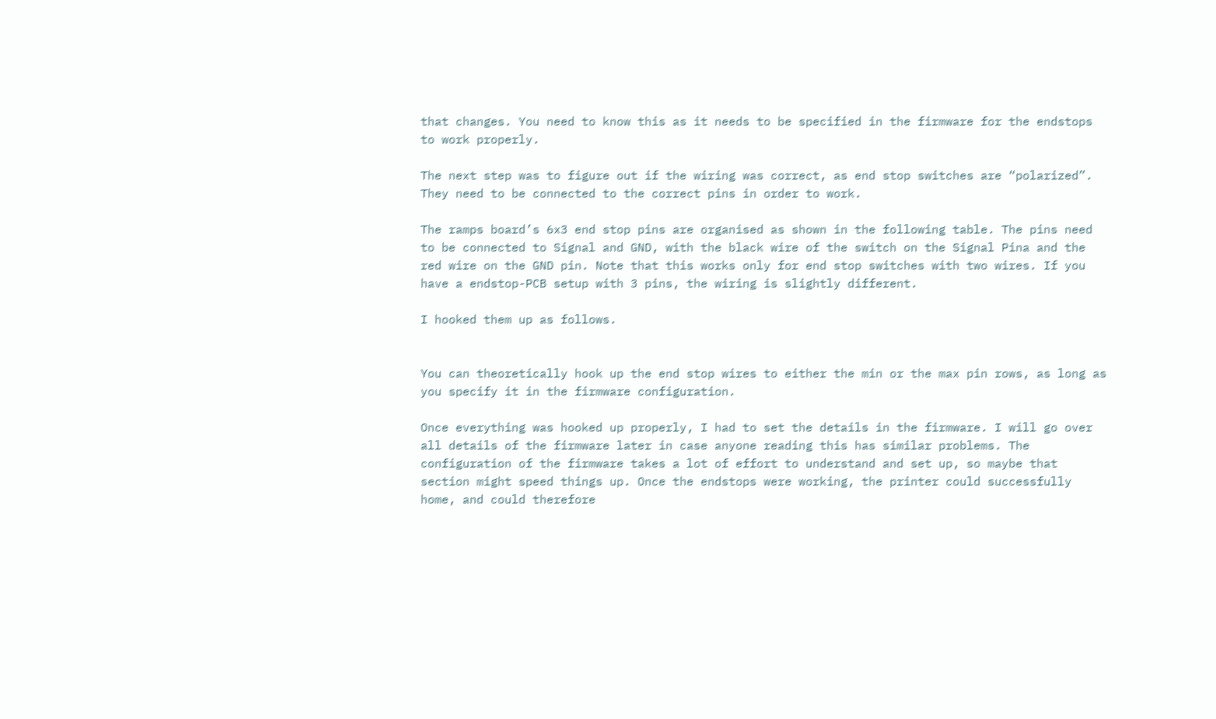that changes. You need to know this as it needs to be specified in the firmware for the endstops to work properly.

The next step was to figure out if the wiring was correct, as end stop switches are “polarized”. They need to be connected to the correct pins in order to work.

The ramps board’s 6x3 end stop pins are organised as shown in the following table. The pins need to be connected to Signal and GND, with the black wire of the switch on the Signal Pina and the red wire on the GND pin. Note that this works only for end stop switches with two wires. If you have a endstop-PCB setup with 3 pins, the wiring is slightly different.

I hooked them up as follows.


You can theoretically hook up the end stop wires to either the min or the max pin rows, as long as you specify it in the firmware configuration.

Once everything was hooked up properly, I had to set the details in the firmware. I will go over all details of the firmware later in case anyone reading this has similar problems. The configuration of the firmware takes a lot of effort to understand and set up, so maybe that section might speed things up. Once the endstops were working, the printer could successfully home, and could therefore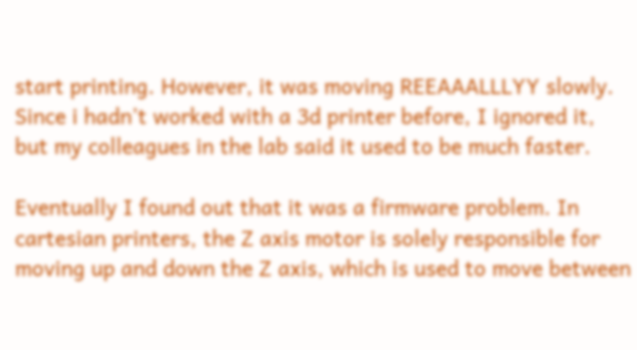start printing. However, it was moving REEAAALLLYY slowly. Since i hadn’t worked with a 3d printer before, I ignored it, but my colleagues in the lab said it used to be much faster.

Eventually I found out that it was a firmware problem. In cartesian printers, the Z axis motor is solely responsible for moving up and down the Z axis, which is used to move between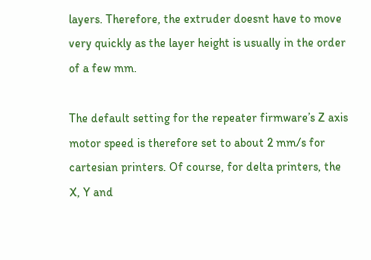layers. Therefore, the extruder doesnt have to move very quickly as the layer height is usually in the order of a few mm.

The default setting for the repeater firmware’s Z axis motor speed is therefore set to about 2 mm/s for cartesian printers. Of course, for delta printers, the X, Y and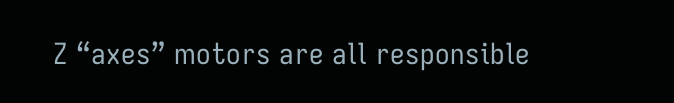Z “axes” motors are all responsible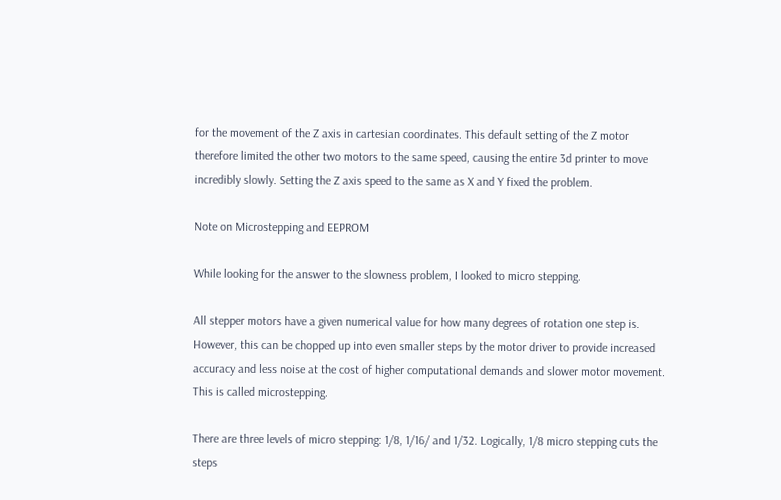for the movement of the Z axis in cartesian coordinates. This default setting of the Z motor therefore limited the other two motors to the same speed, causing the entire 3d printer to move incredibly slowly. Setting the Z axis speed to the same as X and Y fixed the problem.

Note on Microstepping and EEPROM

While looking for the answer to the slowness problem, I looked to micro stepping.

All stepper motors have a given numerical value for how many degrees of rotation one step is. However, this can be chopped up into even smaller steps by the motor driver to provide increased accuracy and less noise at the cost of higher computational demands and slower motor movement. This is called microstepping.

There are three levels of micro stepping: 1/8, 1/16/ and 1/32. Logically, 1/8 micro stepping cuts the steps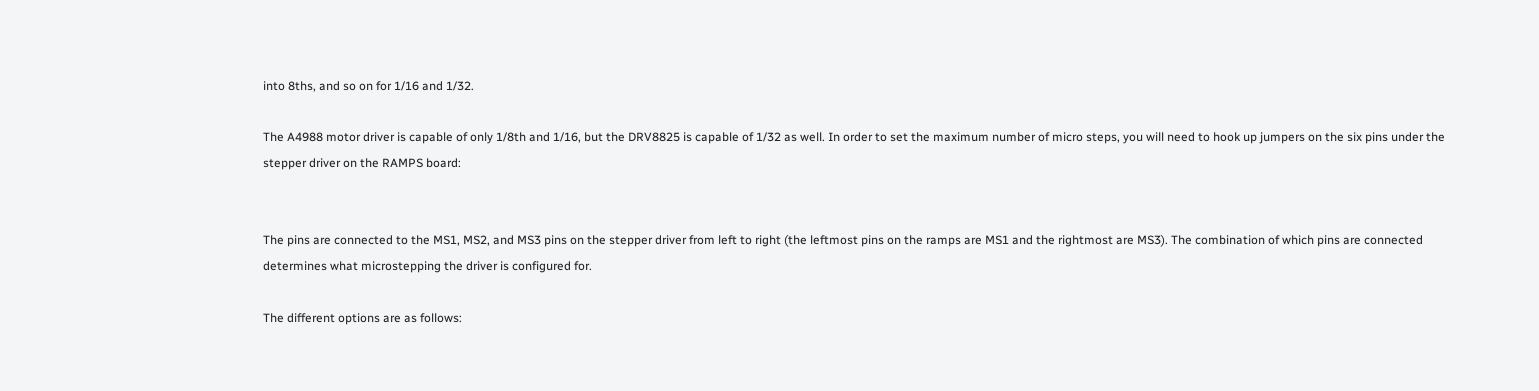into 8ths, and so on for 1/16 and 1/32.

The A4988 motor driver is capable of only 1/8th and 1/16, but the DRV8825 is capable of 1/32 as well. In order to set the maximum number of micro steps, you will need to hook up jumpers on the six pins under the stepper driver on the RAMPS board:


The pins are connected to the MS1, MS2, and MS3 pins on the stepper driver from left to right (the leftmost pins on the ramps are MS1 and the rightmost are MS3). The combination of which pins are connected determines what microstepping the driver is configured for.

The different options are as follows: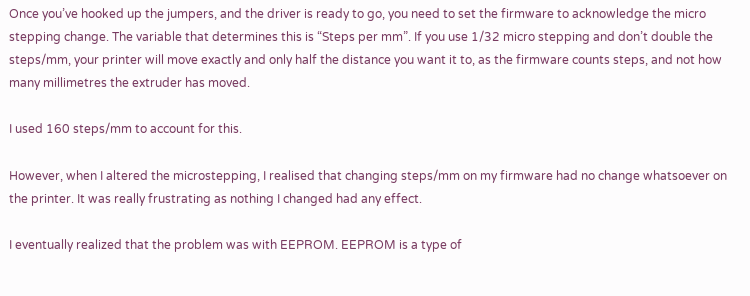Once you’ve hooked up the jumpers, and the driver is ready to go, you need to set the firmware to acknowledge the micro stepping change. The variable that determines this is “Steps per mm”. If you use 1/32 micro stepping and don’t double the steps/mm, your printer will move exactly and only half the distance you want it to, as the firmware counts steps, and not how many millimetres the extruder has moved.

I used 160 steps/mm to account for this.

However, when I altered the microstepping, I realised that changing steps/mm on my firmware had no change whatsoever on the printer. It was really frustrating as nothing I changed had any effect.

I eventually realized that the problem was with EEPROM. EEPROM is a type of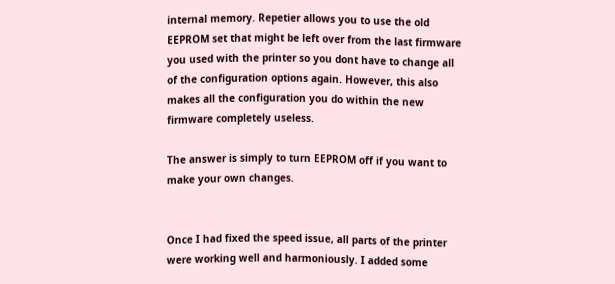internal memory. Repetier allows you to use the old EEPROM set that might be left over from the last firmware you used with the printer so you dont have to change all of the configuration options again. However, this also makes all the configuration you do within the new firmware completely useless.

The answer is simply to turn EEPROM off if you want to make your own changes.


Once I had fixed the speed issue, all parts of the printer were working well and harmoniously. I added some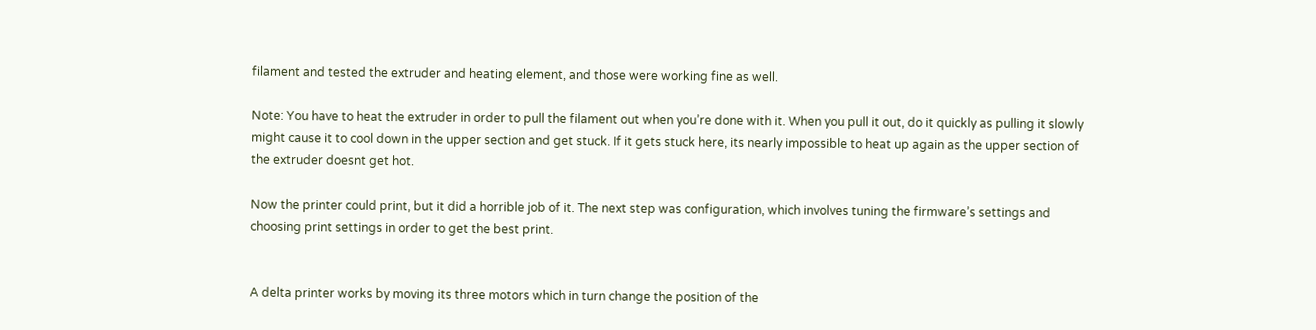filament and tested the extruder and heating element, and those were working fine as well.

Note: You have to heat the extruder in order to pull the filament out when you’re done with it. When you pull it out, do it quickly as pulling it slowly might cause it to cool down in the upper section and get stuck. If it gets stuck here, its nearly impossible to heat up again as the upper section of the extruder doesnt get hot.

Now the printer could print, but it did a horrible job of it. The next step was configuration, which involves tuning the firmware’s settings and choosing print settings in order to get the best print.


A delta printer works by moving its three motors which in turn change the position of the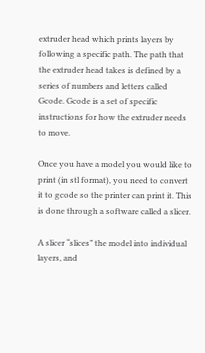extruder head which prints layers by following a specific path. The path that the extruder head takes is defined by a series of numbers and letters called Gcode. Gcode is a set of specific instructions for how the extruder needs to move.

Once you have a model you would like to print (in stl format), you need to convert it to gcode so the printer can print it. This is done through a software called a slicer.

A slicer “slices” the model into individual layers, and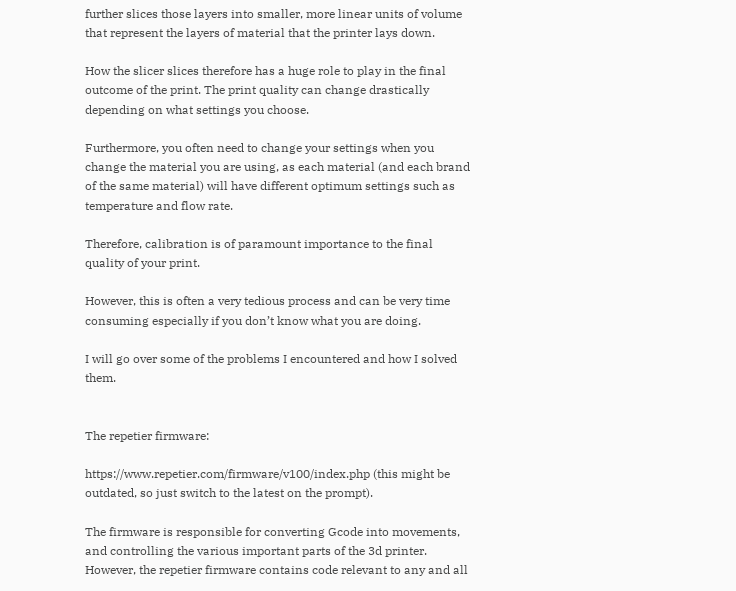further slices those layers into smaller, more linear units of volume that represent the layers of material that the printer lays down.

How the slicer slices therefore has a huge role to play in the final outcome of the print. The print quality can change drastically depending on what settings you choose.

Furthermore, you often need to change your settings when you change the material you are using, as each material (and each brand of the same material) will have different optimum settings such as temperature and flow rate.

Therefore, calibration is of paramount importance to the final quality of your print.

However, this is often a very tedious process and can be very time consuming especially if you don’t know what you are doing.

I will go over some of the problems I encountered and how I solved them.


The repetier firmware:

https://www.repetier.com/firmware/v100/index.php (this might be outdated, so just switch to the latest on the prompt).

The firmware is responsible for converting Gcode into movements, and controlling the various important parts of the 3d printer. However, the repetier firmware contains code relevant to any and all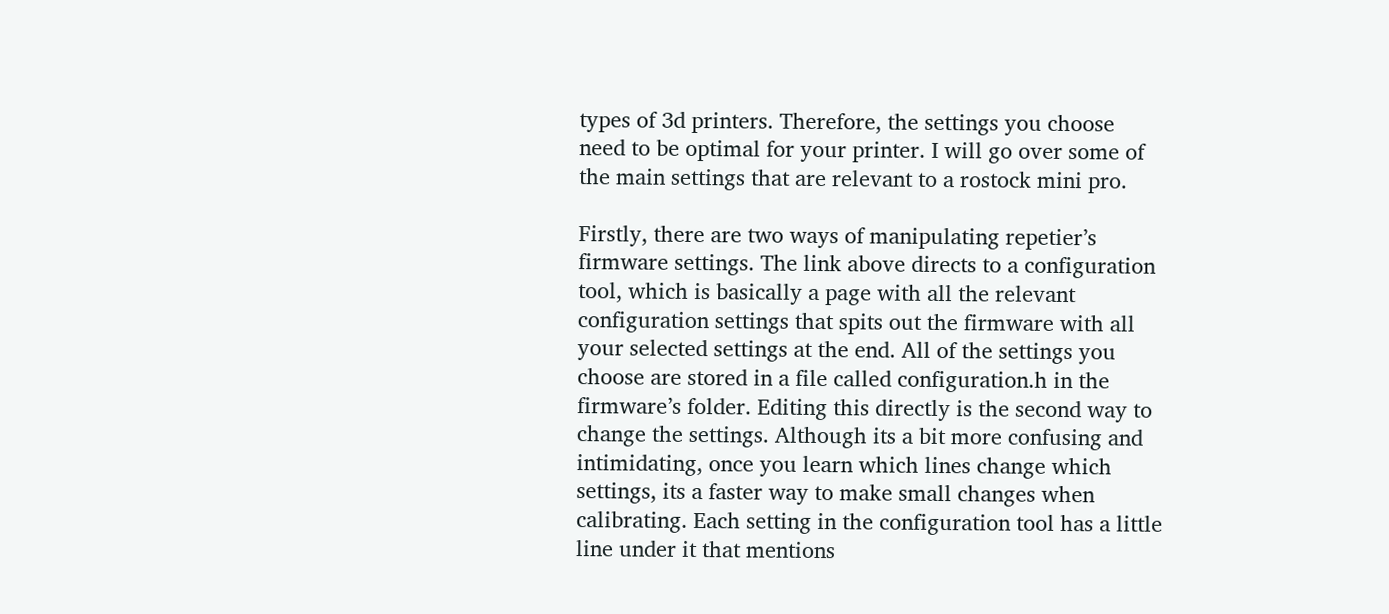types of 3d printers. Therefore, the settings you choose need to be optimal for your printer. I will go over some of the main settings that are relevant to a rostock mini pro.

Firstly, there are two ways of manipulating repetier’s firmware settings. The link above directs to a configuration tool, which is basically a page with all the relevant configuration settings that spits out the firmware with all your selected settings at the end. All of the settings you choose are stored in a file called configuration.h in the firmware’s folder. Editing this directly is the second way to change the settings. Although its a bit more confusing and intimidating, once you learn which lines change which settings, its a faster way to make small changes when calibrating. Each setting in the configuration tool has a little line under it that mentions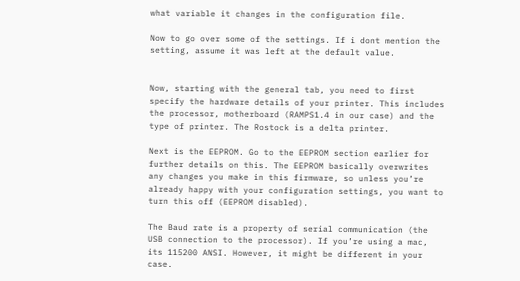what variable it changes in the configuration file.

Now to go over some of the settings. If i dont mention the setting, assume it was left at the default value.


Now, starting with the general tab, you need to first specify the hardware details of your printer. This includes the processor, motherboard (RAMPS1.4 in our case) and the type of printer. The Rostock is a delta printer.

Next is the EEPROM. Go to the EEPROM section earlier for further details on this. The EEPROM basically overwrites any changes you make in this firmware, so unless you’re already happy with your configuration settings, you want to turn this off (EEPROM disabled).

The Baud rate is a property of serial communication (the USB connection to the processor). If you’re using a mac, its 115200 ANSI. However, it might be different in your case.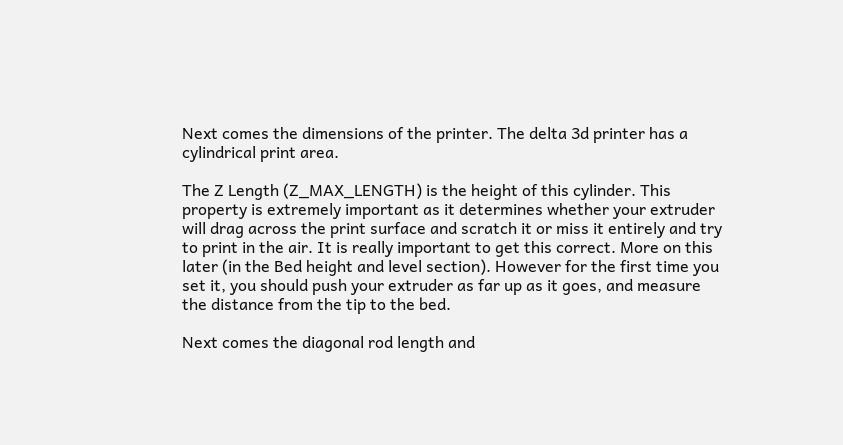Next comes the dimensions of the printer. The delta 3d printer has a cylindrical print area.

The Z Length (Z_MAX_LENGTH) is the height of this cylinder. This property is extremely important as it determines whether your extruder will drag across the print surface and scratch it or miss it entirely and try to print in the air. It is really important to get this correct. More on this later (in the Bed height and level section). However for the first time you set it, you should push your extruder as far up as it goes, and measure the distance from the tip to the bed.

Next comes the diagonal rod length and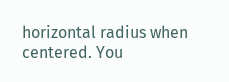horizontal radius when centered. You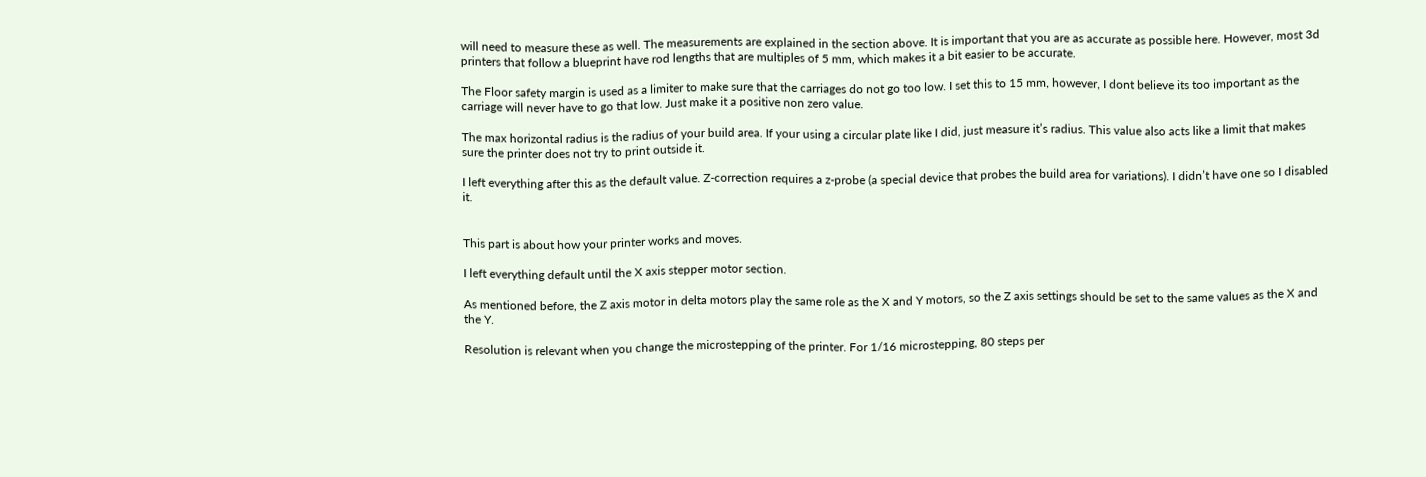will need to measure these as well. The measurements are explained in the section above. It is important that you are as accurate as possible here. However, most 3d printers that follow a blueprint have rod lengths that are multiples of 5 mm, which makes it a bit easier to be accurate.

The Floor safety margin is used as a limiter to make sure that the carriages do not go too low. I set this to 15 mm, however, I dont believe its too important as the carriage will never have to go that low. Just make it a positive non zero value.

The max horizontal radius is the radius of your build area. If your using a circular plate like I did, just measure it’s radius. This value also acts like a limit that makes sure the printer does not try to print outside it.

I left everything after this as the default value. Z-correction requires a z-probe (a special device that probes the build area for variations). I didn’t have one so I disabled it.


This part is about how your printer works and moves.

I left everything default until the X axis stepper motor section.

As mentioned before, the Z axis motor in delta motors play the same role as the X and Y motors, so the Z axis settings should be set to the same values as the X and the Y.

Resolution is relevant when you change the microstepping of the printer. For 1/16 microstepping, 80 steps per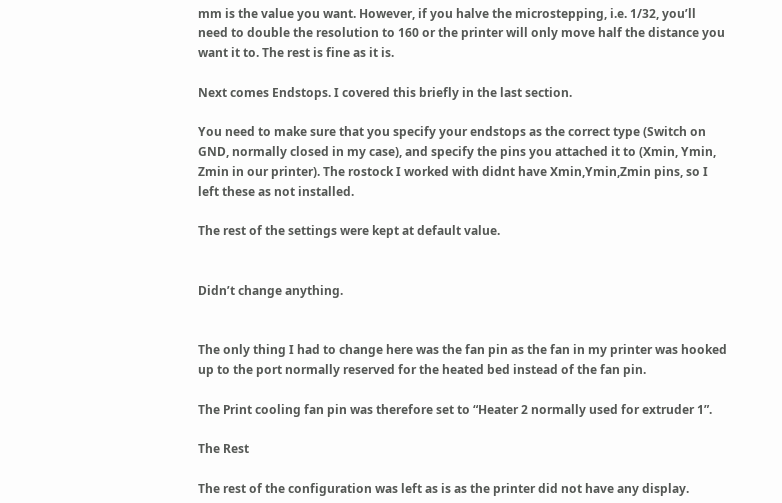mm is the value you want. However, if you halve the microstepping, i.e. 1/32, you’ll need to double the resolution to 160 or the printer will only move half the distance you want it to. The rest is fine as it is.

Next comes Endstops. I covered this briefly in the last section.

You need to make sure that you specify your endstops as the correct type (Switch on GND, normally closed in my case), and specify the pins you attached it to (Xmin, Ymin, Zmin in our printer). The rostock I worked with didnt have Xmin,Ymin,Zmin pins, so I left these as not installed.

The rest of the settings were kept at default value.


Didn’t change anything.


The only thing I had to change here was the fan pin as the fan in my printer was hooked up to the port normally reserved for the heated bed instead of the fan pin.

The Print cooling fan pin was therefore set to “Heater 2 normally used for extruder 1”.

The Rest

The rest of the configuration was left as is as the printer did not have any display.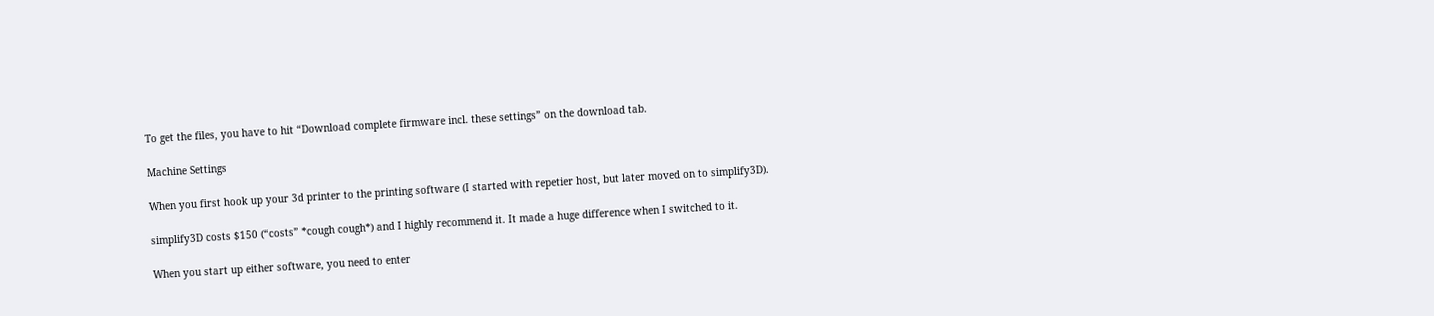To get the files, you have to hit “Download complete firmware incl. these settings” on the download tab.

Machine Settings

When you first hook up your 3d printer to the printing software (I started with repetier host, but later moved on to simplify3D).

simplify3D costs $150 (“costs” *cough cough*) and I highly recommend it. It made a huge difference when I switched to it.

When you start up either software, you need to enter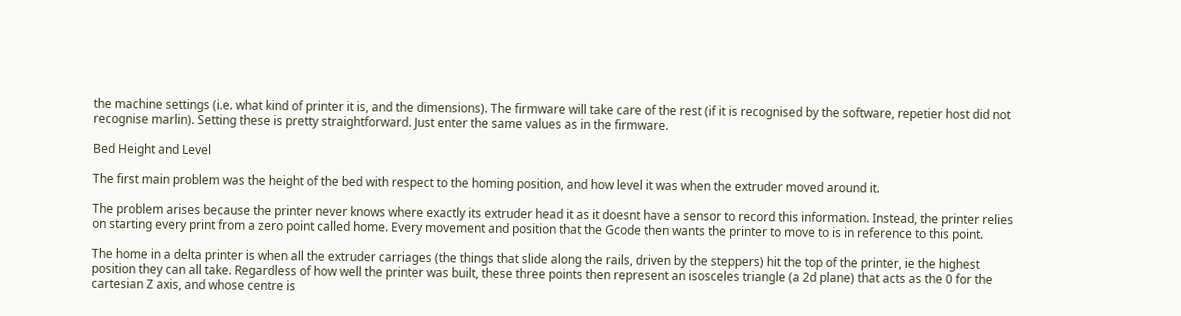the machine settings (i.e. what kind of printer it is, and the dimensions). The firmware will take care of the rest (if it is recognised by the software, repetier host did not recognise marlin). Setting these is pretty straightforward. Just enter the same values as in the firmware.

Bed Height and Level

The first main problem was the height of the bed with respect to the homing position, and how level it was when the extruder moved around it.

The problem arises because the printer never knows where exactly its extruder head it as it doesnt have a sensor to record this information. Instead, the printer relies on starting every print from a zero point called home. Every movement and position that the Gcode then wants the printer to move to is in reference to this point.

The home in a delta printer is when all the extruder carriages (the things that slide along the rails, driven by the steppers) hit the top of the printer, ie the highest position they can all take. Regardless of how well the printer was built, these three points then represent an isosceles triangle (a 2d plane) that acts as the 0 for the cartesian Z axis, and whose centre is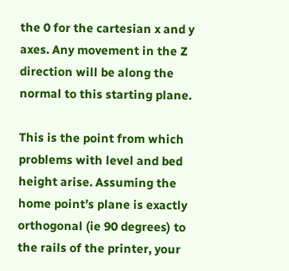the 0 for the cartesian x and y axes. Any movement in the Z direction will be along the normal to this starting plane.

This is the point from which problems with level and bed height arise. Assuming the home point’s plane is exactly orthogonal (ie 90 degrees) to the rails of the printer, your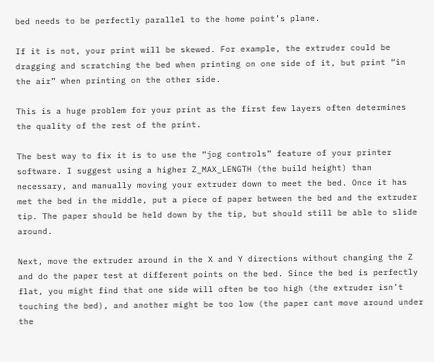bed needs to be perfectly parallel to the home point’s plane.

If it is not, your print will be skewed. For example, the extruder could be dragging and scratching the bed when printing on one side of it, but print “in the air” when printing on the other side.

This is a huge problem for your print as the first few layers often determines the quality of the rest of the print.

The best way to fix it is to use the “jog controls” feature of your printer software. I suggest using a higher Z_MAX_LENGTH (the build height) than necessary, and manually moving your extruder down to meet the bed. Once it has met the bed in the middle, put a piece of paper between the bed and the extruder tip. The paper should be held down by the tip, but should still be able to slide around.

Next, move the extruder around in the X and Y directions without changing the Z and do the paper test at different points on the bed. Since the bed is perfectly flat, you might find that one side will often be too high (the extruder isn’t touching the bed), and another might be too low (the paper cant move around under the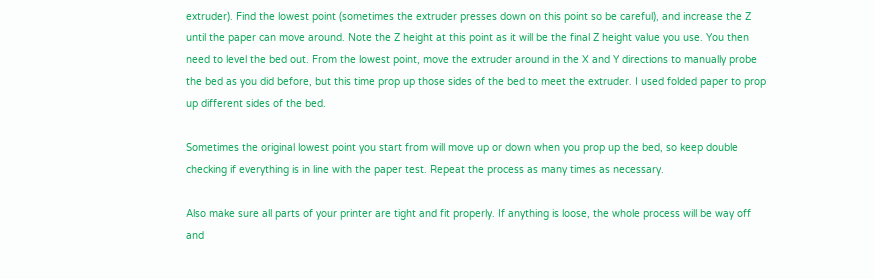extruder). Find the lowest point (sometimes the extruder presses down on this point so be careful), and increase the Z until the paper can move around. Note the Z height at this point as it will be the final Z height value you use. You then need to level the bed out. From the lowest point, move the extruder around in the X and Y directions to manually probe the bed as you did before, but this time prop up those sides of the bed to meet the extruder. I used folded paper to prop up different sides of the bed.

Sometimes the original lowest point you start from will move up or down when you prop up the bed, so keep double checking if everything is in line with the paper test. Repeat the process as many times as necessary.

Also make sure all parts of your printer are tight and fit properly. If anything is loose, the whole process will be way off and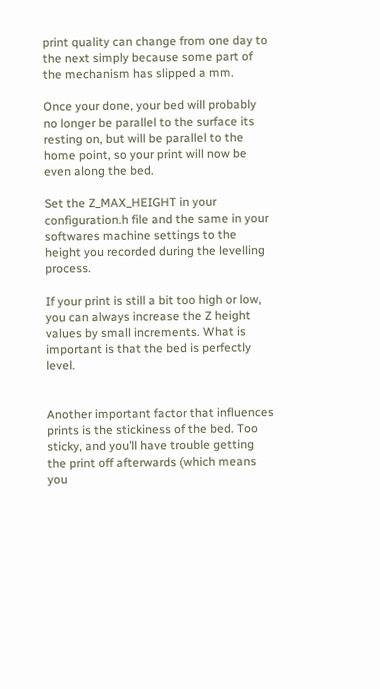print quality can change from one day to the next simply because some part of the mechanism has slipped a mm.

Once your done, your bed will probably no longer be parallel to the surface its resting on, but will be parallel to the home point, so your print will now be even along the bed.

Set the Z_MAX_HEIGHT in your configuration.h file and the same in your softwares machine settings to the height you recorded during the levelling process.

If your print is still a bit too high or low, you can always increase the Z height values by small increments. What is important is that the bed is perfectly level.


Another important factor that influences prints is the stickiness of the bed. Too sticky, and you’ll have trouble getting the print off afterwards (which means you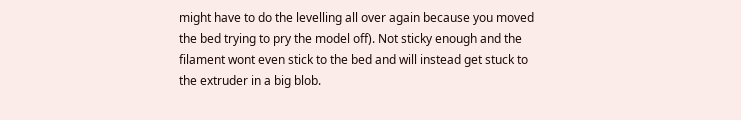might have to do the levelling all over again because you moved the bed trying to pry the model off). Not sticky enough and the filament wont even stick to the bed and will instead get stuck to the extruder in a big blob.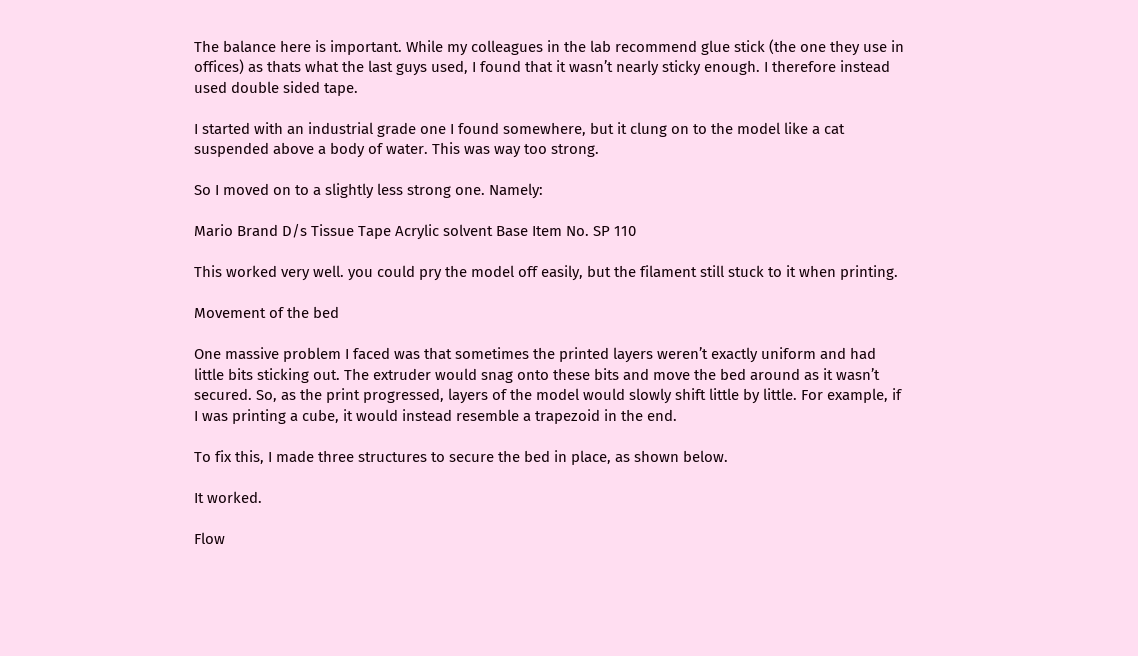The balance here is important. While my colleagues in the lab recommend glue stick (the one they use in offices) as thats what the last guys used, I found that it wasn’t nearly sticky enough. I therefore instead used double sided tape.

I started with an industrial grade one I found somewhere, but it clung on to the model like a cat suspended above a body of water. This was way too strong.

So I moved on to a slightly less strong one. Namely:

Mario Brand D/s Tissue Tape Acrylic solvent Base Item No. SP 110

This worked very well. you could pry the model off easily, but the filament still stuck to it when printing.

Movement of the bed

One massive problem I faced was that sometimes the printed layers weren’t exactly uniform and had little bits sticking out. The extruder would snag onto these bits and move the bed around as it wasn’t secured. So, as the print progressed, layers of the model would slowly shift little by little. For example, if I was printing a cube, it would instead resemble a trapezoid in the end.

To fix this, I made three structures to secure the bed in place, as shown below.

It worked.

Flow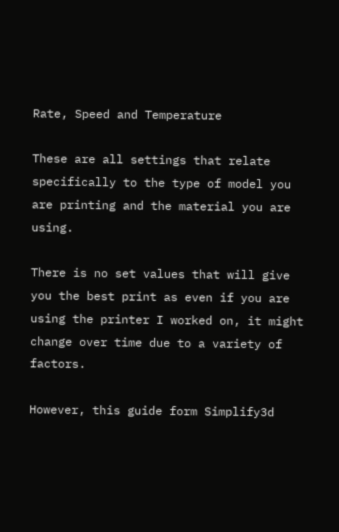Rate, Speed and Temperature

These are all settings that relate specifically to the type of model you are printing and the material you are using.

There is no set values that will give you the best print as even if you are using the printer I worked on, it might change over time due to a variety of factors.

However, this guide form Simplify3d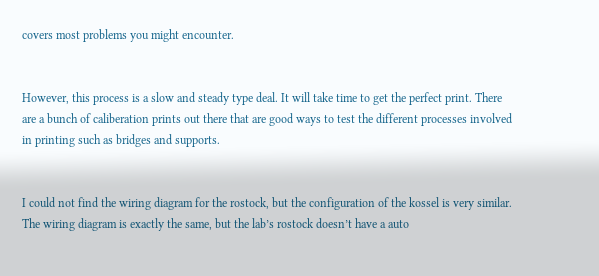covers most problems you might encounter.


However, this process is a slow and steady type deal. It will take time to get the perfect print. There are a bunch of caliberation prints out there that are good ways to test the different processes involved in printing such as bridges and supports.


I could not find the wiring diagram for the rostock, but the configuration of the kossel is very similar. The wiring diagram is exactly the same, but the lab’s rostock doesn’t have a auto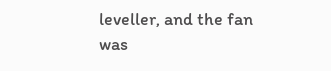leveller, and the fan was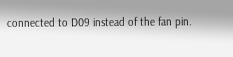connected to D09 instead of the fan pin.